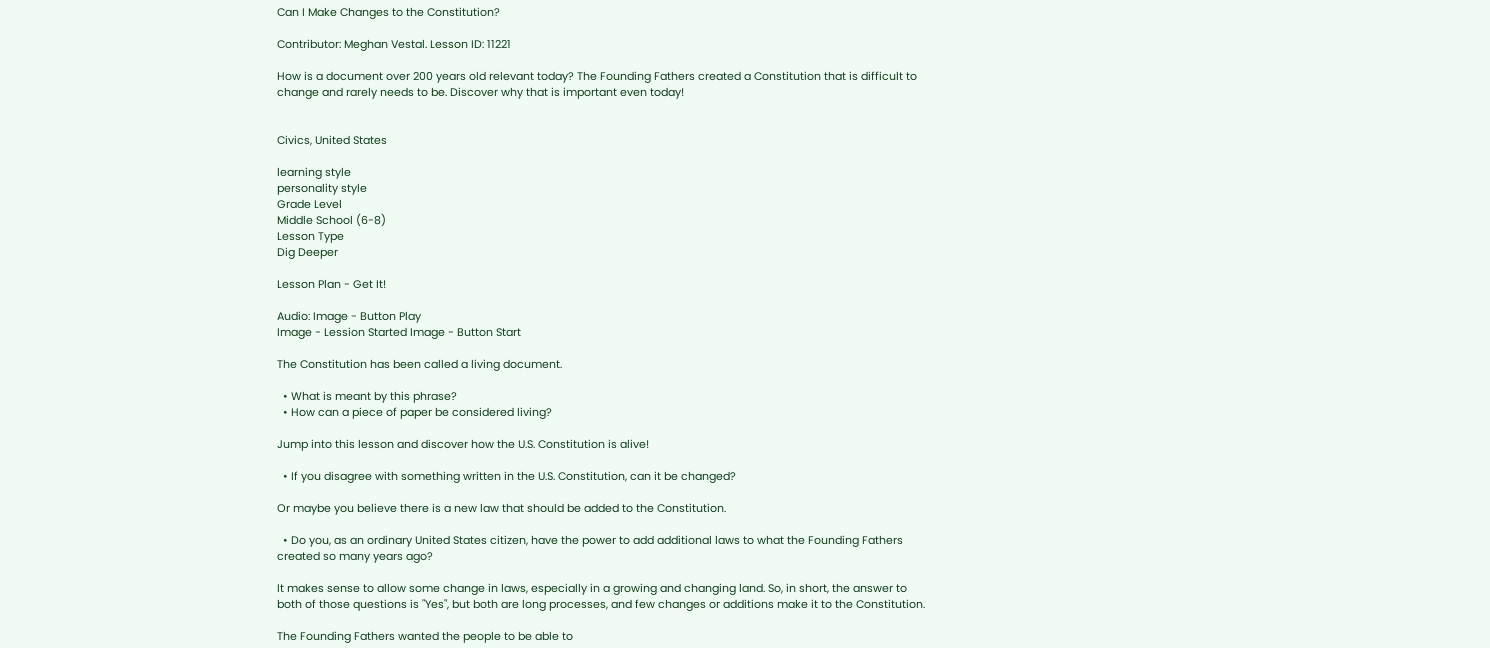Can I Make Changes to the Constitution?

Contributor: Meghan Vestal. Lesson ID: 11221

How is a document over 200 years old relevant today? The Founding Fathers created a Constitution that is difficult to change and rarely needs to be. Discover why that is important even today!


Civics, United States

learning style
personality style
Grade Level
Middle School (6-8)
Lesson Type
Dig Deeper

Lesson Plan - Get It!

Audio: Image - Button Play
Image - Lession Started Image - Button Start

The Constitution has been called a living document.

  • What is meant by this phrase?
  • How can a piece of paper be considered living?

Jump into this lesson and discover how the U.S. Constitution is alive!

  • If you disagree with something written in the U.S. Constitution, can it be changed?

Or maybe you believe there is a new law that should be added to the Constitution.

  • Do you, as an ordinary United States citizen, have the power to add additional laws to what the Founding Fathers created so many years ago?

It makes sense to allow some change in laws, especially in a growing and changing land. So, in short, the answer to both of those questions is "Yes", but both are long processes, and few changes or additions make it to the Constitution.

The Founding Fathers wanted the people to be able to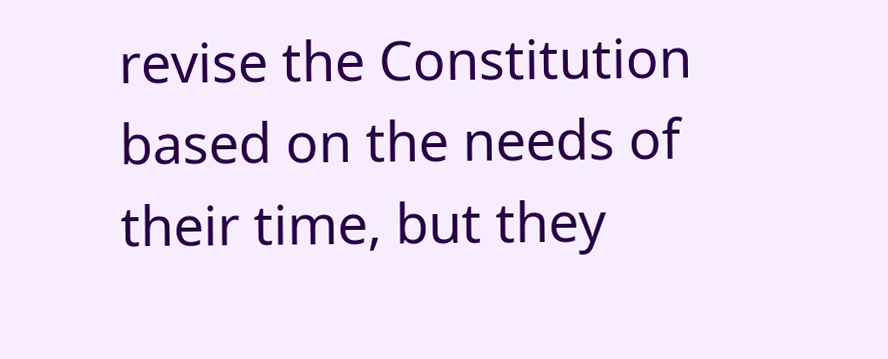revise the Constitution based on the needs of their time, but they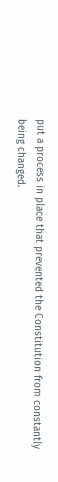put a process in place that prevented the Constitution from constantly being changed.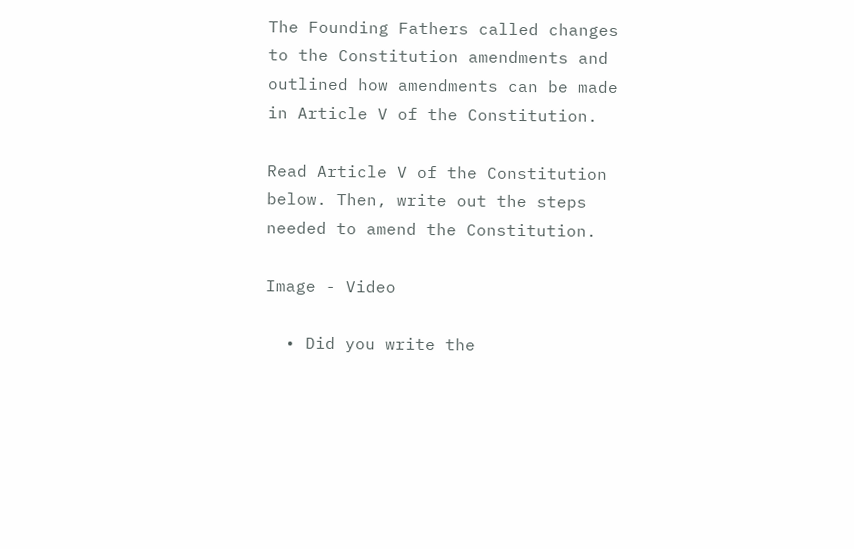The Founding Fathers called changes to the Constitution amendments and outlined how amendments can be made in Article V of the Constitution.

Read Article V of the Constitution below. Then, write out the steps needed to amend the Constitution.

Image - Video

  • Did you write the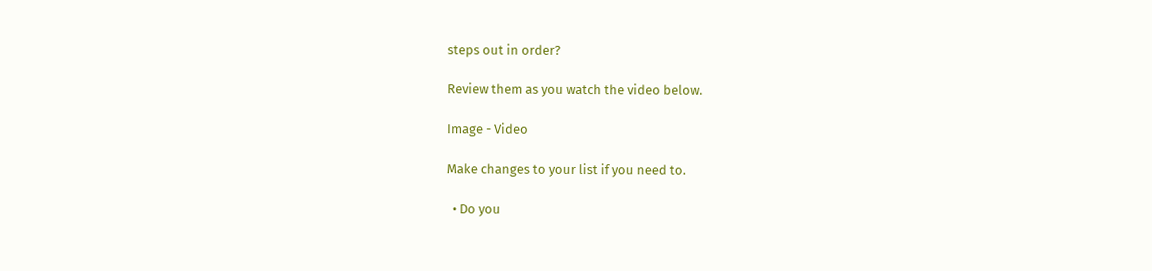steps out in order?

Review them as you watch the video below.

Image - Video

Make changes to your list if you need to.

  • Do you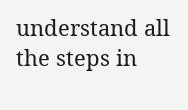understand all the steps in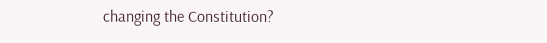changing the Constitution?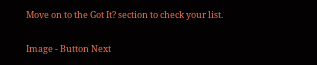Move on to the Got It? section to check your list.

Image - Button Next